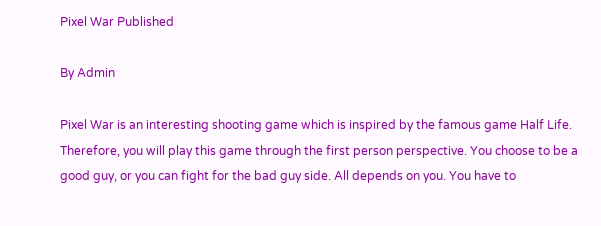Pixel War Published

By Admin

Pixel War is an interesting shooting game which is inspired by the famous game Half Life. Therefore, you will play this game through the first person perspective. You choose to be a good guy, or you can fight for the bad guy side. All depends on you. You have to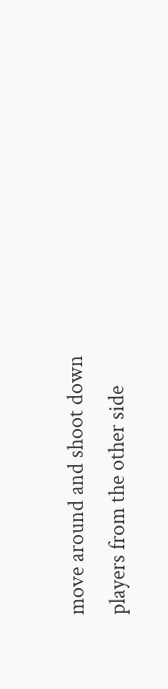move around and shoot down players from the other side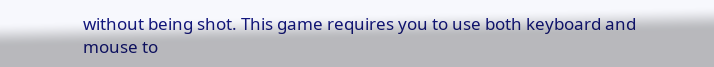without being shot. This game requires you to use both keyboard and mouse to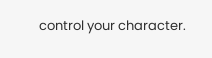control your character.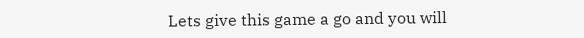Lets give this game a go and you will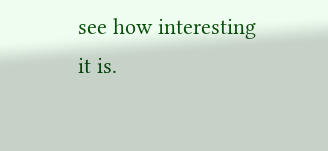see how interesting it is.